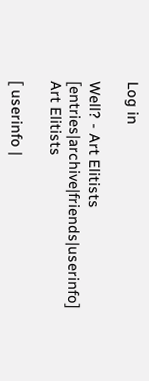Log in

Well? - Art Elitists [entries|archive|friends|userinfo]
Art Elitists

[ userinfo |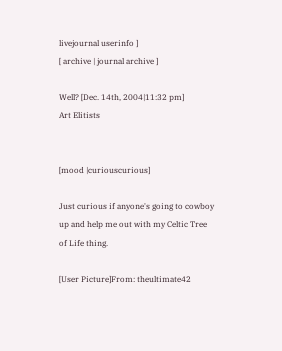livejournal userinfo ]
[ archive | journal archive ]

Well? [Dec. 14th, 2004|11:32 pm]
Art Elitists


[mood |curiouscurious]

Just curious if anyone's going to cowboy up and help me out with my Celtic Tree of Life thing.

[User Picture]From: theultimate42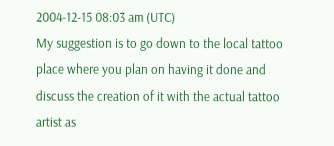2004-12-15 08:03 am (UTC)
My suggestion is to go down to the local tattoo place where you plan on having it done and discuss the creation of it with the actual tattoo artist as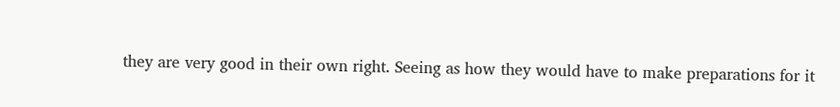they are very good in their own right. Seeing as how they would have to make preparations for it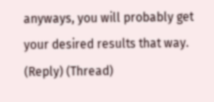anyways, you will probably get your desired results that way.
(Reply) (Thread)